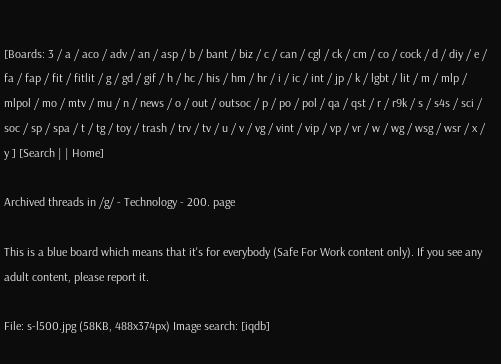[Boards: 3 / a / aco / adv / an / asp / b / bant / biz / c / can / cgl / ck / cm / co / cock / d / diy / e / fa / fap / fit / fitlit / g / gd / gif / h / hc / his / hm / hr / i / ic / int / jp / k / lgbt / lit / m / mlp / mlpol / mo / mtv / mu / n / news / o / out / outsoc / p / po / pol / qa / qst / r / r9k / s / s4s / sci / soc / sp / spa / t / tg / toy / trash / trv / tv / u / v / vg / vint / vip / vp / vr / w / wg / wsg / wsr / x / y ] [Search | | Home]

Archived threads in /g/ - Technology - 200. page

This is a blue board which means that it's for everybody (Safe For Work content only). If you see any adult content, please report it.

File: s-l500.jpg (58KB, 488x374px) Image search: [iqdb]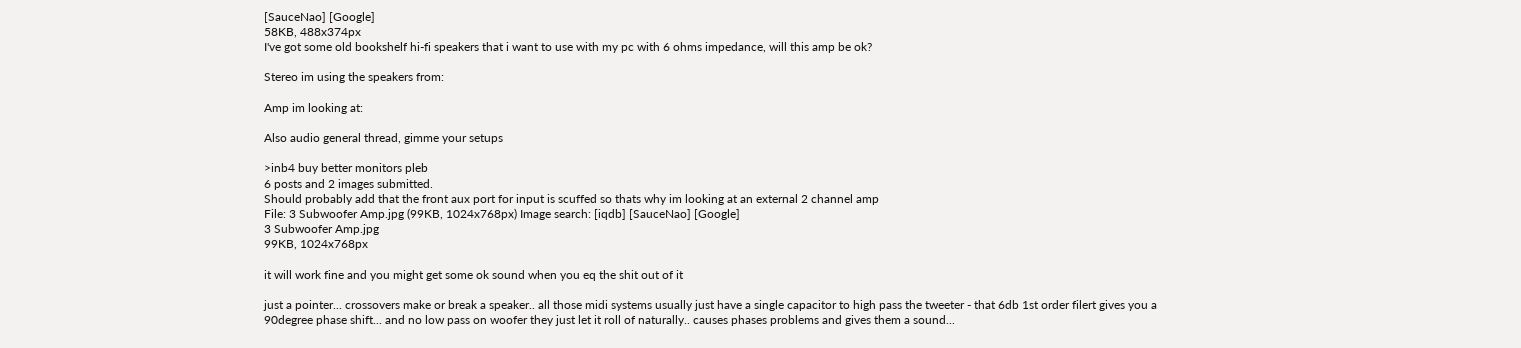[SauceNao] [Google]
58KB, 488x374px
I've got some old bookshelf hi-fi speakers that i want to use with my pc with 6 ohms impedance, will this amp be ok?

Stereo im using the speakers from:

Amp im looking at:

Also audio general thread, gimme your setups

>inb4 buy better monitors pleb
6 posts and 2 images submitted.
Should probably add that the front aux port for input is scuffed so thats why im looking at an external 2 channel amp
File: 3 Subwoofer Amp.jpg (99KB, 1024x768px) Image search: [iqdb] [SauceNao] [Google]
3 Subwoofer Amp.jpg
99KB, 1024x768px

it will work fine and you might get some ok sound when you eq the shit out of it

just a pointer... crossovers make or break a speaker.. all those midi systems usually just have a single capacitor to high pass the tweeter - that 6db 1st order filert gives you a 90degree phase shift... and no low pass on woofer they just let it roll of naturally.. causes phases problems and gives them a sound...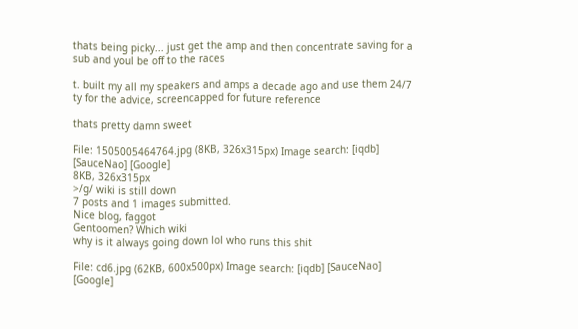thats being picky... just get the amp and then concentrate saving for a sub and youl be off to the races

t. built my all my speakers and amps a decade ago and use them 24/7
ty for the advice, screencapped for future reference

thats pretty damn sweet

File: 1505005464764.jpg (8KB, 326x315px) Image search: [iqdb] [SauceNao] [Google]
8KB, 326x315px
>/g/ wiki is still down
7 posts and 1 images submitted.
Nice blog, faggot
Gentoomen? Which wiki
why is it always going down lol who runs this shit

File: cd6.jpg (62KB, 600x500px) Image search: [iqdb] [SauceNao] [Google]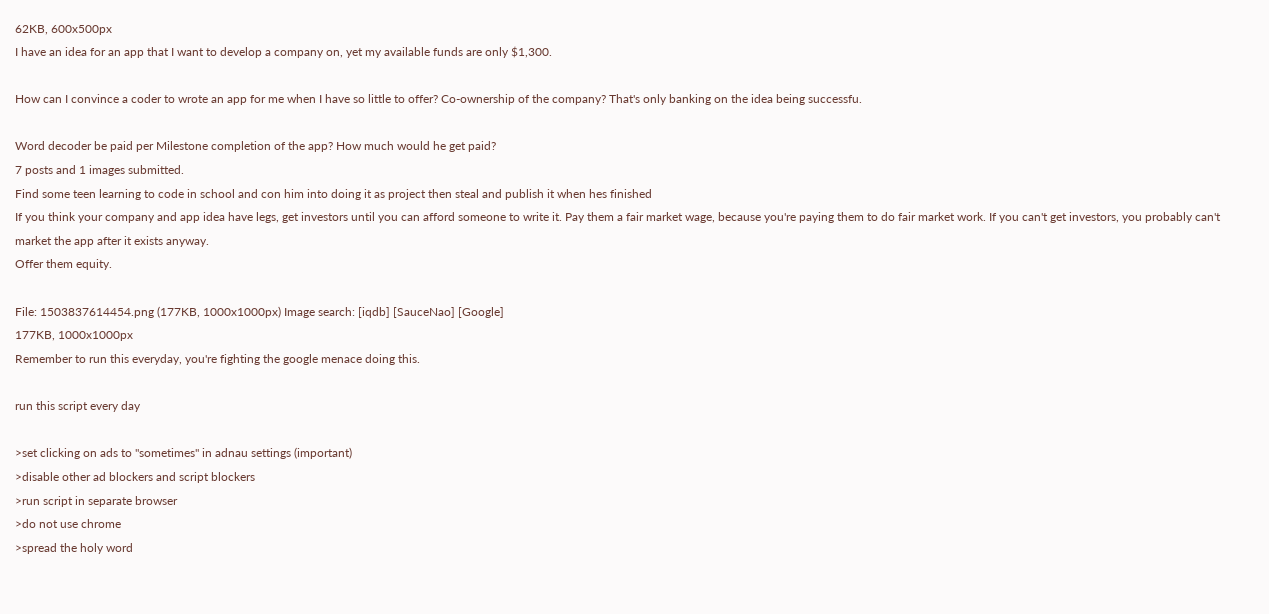62KB, 600x500px
I have an idea for an app that I want to develop a company on, yet my available funds are only $1,300.

How can I convince a coder to wrote an app for me when I have so little to offer? Co-ownership of the company? That's only banking on the idea being successfu.

Word decoder be paid per Milestone completion of the app? How much would he get paid?
7 posts and 1 images submitted.
Find some teen learning to code in school and con him into doing it as project then steal and publish it when hes finished
If you think your company and app idea have legs, get investors until you can afford someone to write it. Pay them a fair market wage, because you're paying them to do fair market work. If you can't get investors, you probably can't market the app after it exists anyway.
Offer them equity.

File: 1503837614454.png (177KB, 1000x1000px) Image search: [iqdb] [SauceNao] [Google]
177KB, 1000x1000px
Remember to run this everyday, you're fighting the google menace doing this.

run this script every day

>set clicking on ads to "sometimes" in adnau settings (important)
>disable other ad blockers and script blockers
>run script in separate browser
>do not use chrome
>spread the holy word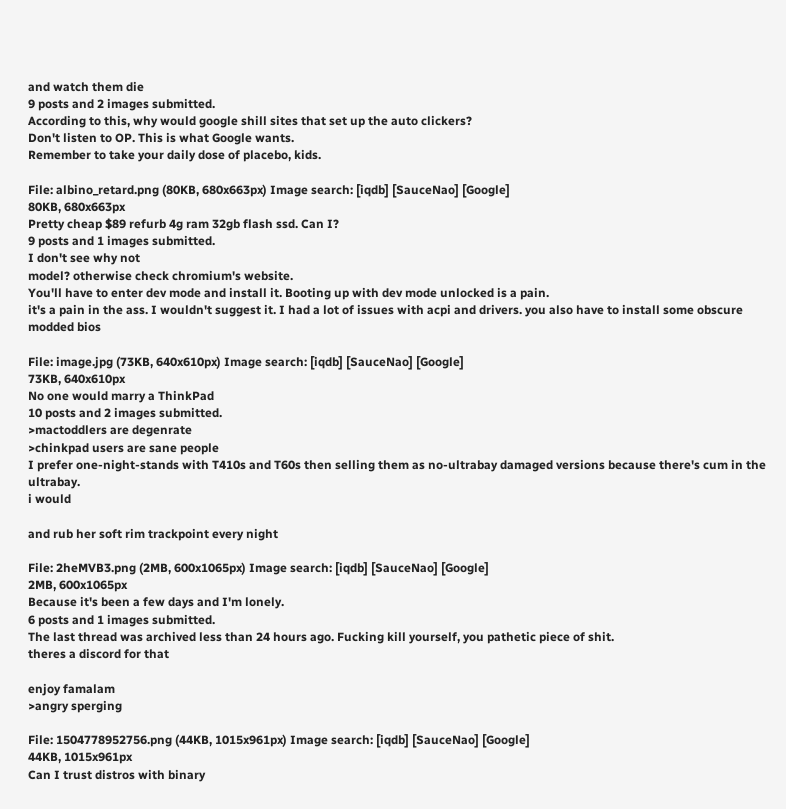and watch them die
9 posts and 2 images submitted.
According to this, why would google shill sites that set up the auto clickers?
Don't listen to OP. This is what Google wants.
Remember to take your daily dose of placebo, kids.

File: albino_retard.png (80KB, 680x663px) Image search: [iqdb] [SauceNao] [Google]
80KB, 680x663px
Pretty cheap $89 refurb 4g ram 32gb flash ssd. Can I?
9 posts and 1 images submitted.
I don't see why not
model? otherwise check chromium's website.
You'll have to enter dev mode and install it. Booting up with dev mode unlocked is a pain.
it's a pain in the ass. I wouldn't suggest it. I had a lot of issues with acpi and drivers. you also have to install some obscure modded bios

File: image.jpg (73KB, 640x610px) Image search: [iqdb] [SauceNao] [Google]
73KB, 640x610px
No one would marry a ThinkPad
10 posts and 2 images submitted.
>mactoddlers are degenrate
>chinkpad users are sane people
I prefer one-night-stands with T410s and T60s then selling them as no-ultrabay damaged versions because there's cum in the ultrabay.
i would

and rub her soft rim trackpoint every night

File: 2heMVB3.png (2MB, 600x1065px) Image search: [iqdb] [SauceNao] [Google]
2MB, 600x1065px
Because it's been a few days and I'm lonely.
6 posts and 1 images submitted.
The last thread was archived less than 24 hours ago. Fucking kill yourself, you pathetic piece of shit.
theres a discord for that

enjoy famalam
>angry sperging

File: 1504778952756.png (44KB, 1015x961px) Image search: [iqdb] [SauceNao] [Google]
44KB, 1015x961px
Can I trust distros with binary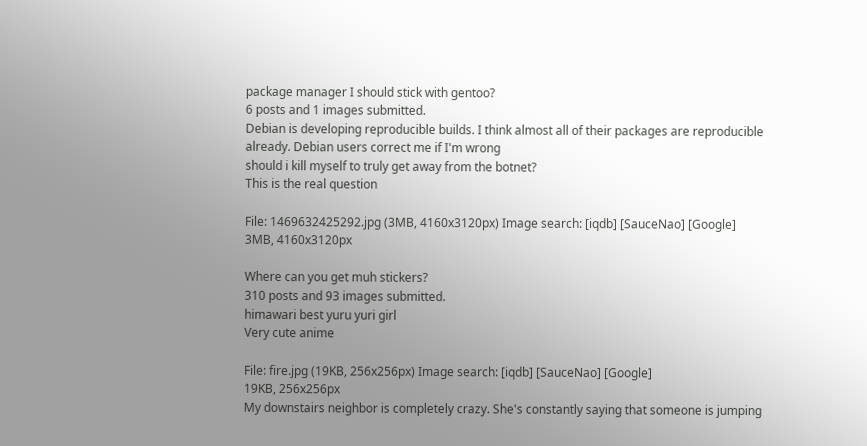package manager I should stick with gentoo?
6 posts and 1 images submitted.
Debian is developing reproducible builds. I think almost all of their packages are reproducible already. Debian users correct me if I'm wrong
should i kill myself to truly get away from the botnet?
This is the real question

File: 1469632425292.jpg (3MB, 4160x3120px) Image search: [iqdb] [SauceNao] [Google]
3MB, 4160x3120px

Where can you get muh stickers?
310 posts and 93 images submitted.
himawari best yuru yuri girl
Very cute anime

File: fire.jpg (19KB, 256x256px) Image search: [iqdb] [SauceNao] [Google]
19KB, 256x256px
My downstairs neighbor is completely crazy. She's constantly saying that someone is jumping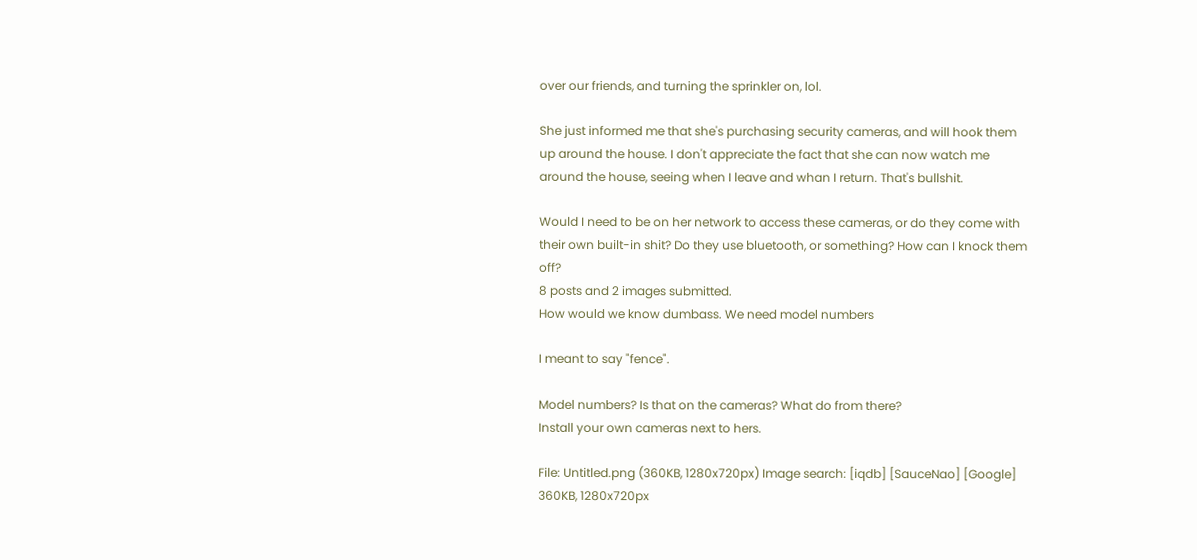over our friends, and turning the sprinkler on, lol.

She just informed me that she's purchasing security cameras, and will hook them up around the house. I don't appreciate the fact that she can now watch me around the house, seeing when I leave and whan I return. That's bullshit.

Would I need to be on her network to access these cameras, or do they come with their own built-in shit? Do they use bluetooth, or something? How can I knock them off?
8 posts and 2 images submitted.
How would we know dumbass. We need model numbers

I meant to say "fence".

Model numbers? Is that on the cameras? What do from there?
Install your own cameras next to hers.

File: Untitled.png (360KB, 1280x720px) Image search: [iqdb] [SauceNao] [Google]
360KB, 1280x720px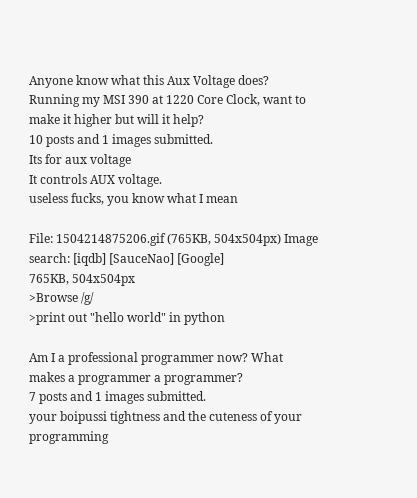Anyone know what this Aux Voltage does? Running my MSI 390 at 1220 Core Clock, want to make it higher but will it help?
10 posts and 1 images submitted.
Its for aux voltage
It controls AUX voltage.
useless fucks, you know what I mean

File: 1504214875206.gif (765KB, 504x504px) Image search: [iqdb] [SauceNao] [Google]
765KB, 504x504px
>Browse /g/
>print out "hello world" in python

Am I a professional programmer now? What makes a programmer a programmer?
7 posts and 1 images submitted.
your boipussi tightness and the cuteness of your programming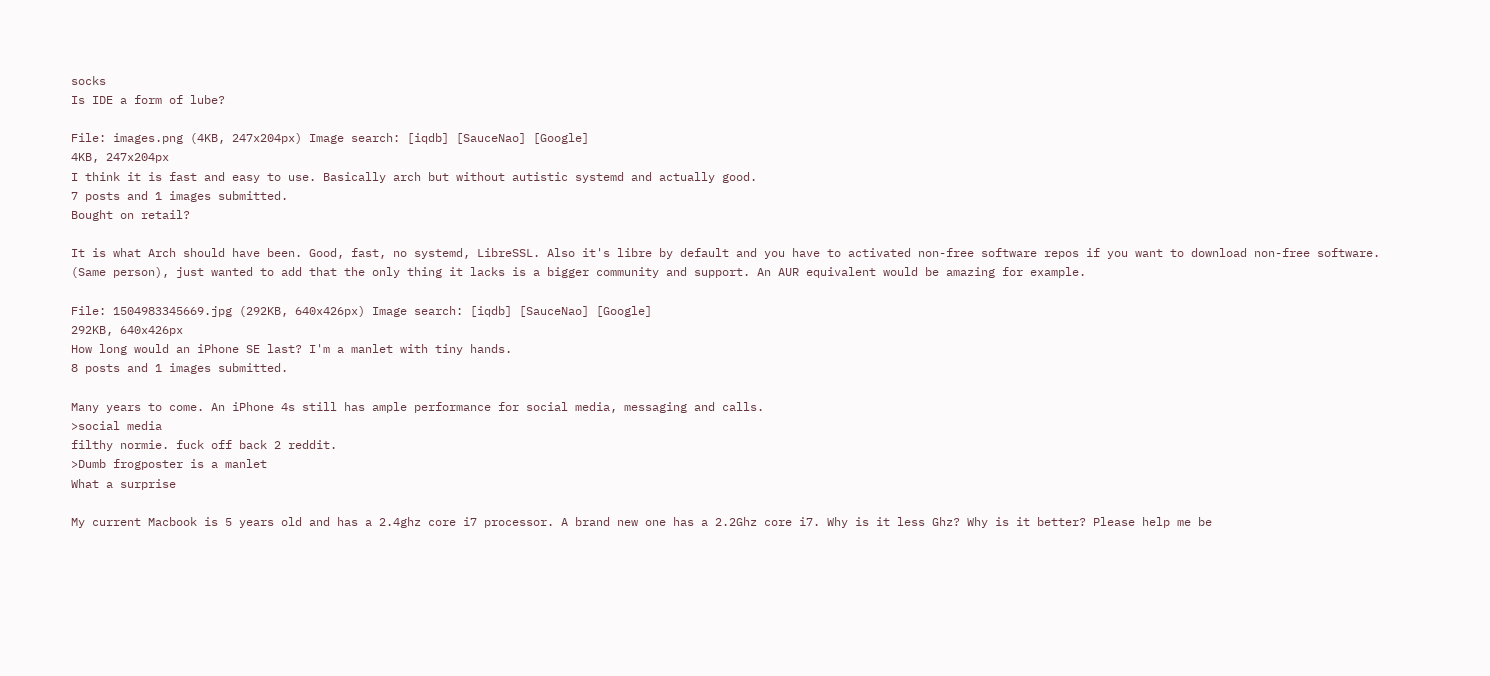socks
Is IDE a form of lube?

File: images.png (4KB, 247x204px) Image search: [iqdb] [SauceNao] [Google]
4KB, 247x204px
I think it is fast and easy to use. Basically arch but without autistic systemd and actually good.
7 posts and 1 images submitted.
Bought on retail?

It is what Arch should have been. Good, fast, no systemd, LibreSSL. Also it's libre by default and you have to activated non-free software repos if you want to download non-free software.
(Same person), just wanted to add that the only thing it lacks is a bigger community and support. An AUR equivalent would be amazing for example.

File: 1504983345669.jpg (292KB, 640x426px) Image search: [iqdb] [SauceNao] [Google]
292KB, 640x426px
How long would an iPhone SE last? I'm a manlet with tiny hands.
8 posts and 1 images submitted.

Many years to come. An iPhone 4s still has ample performance for social media, messaging and calls.
>social media
filthy normie. fuck off back 2 reddit.
>Dumb frogposter is a manlet
What a surprise

My current Macbook is 5 years old and has a 2.4ghz core i7 processor. A brand new one has a 2.2Ghz core i7. Why is it less Ghz? Why is it better? Please help me be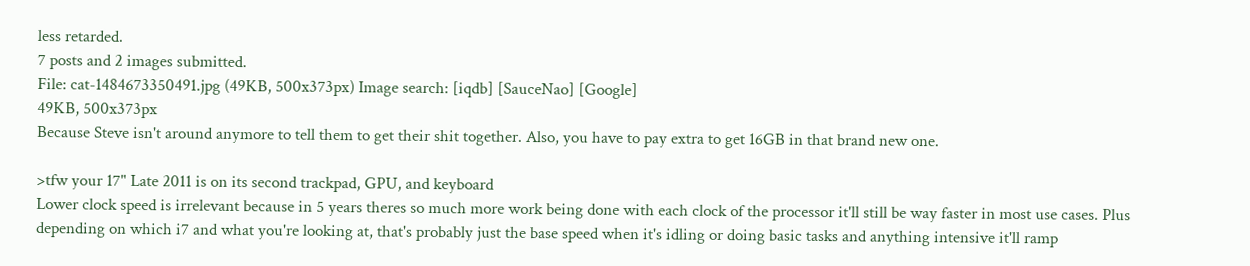less retarded.
7 posts and 2 images submitted.
File: cat-1484673350491.jpg (49KB, 500x373px) Image search: [iqdb] [SauceNao] [Google]
49KB, 500x373px
Because Steve isn't around anymore to tell them to get their shit together. Also, you have to pay extra to get 16GB in that brand new one.

>tfw your 17" Late 2011 is on its second trackpad, GPU, and keyboard
Lower clock speed is irrelevant because in 5 years theres so much more work being done with each clock of the processor it'll still be way faster in most use cases. Plus depending on which i7 and what you're looking at, that's probably just the base speed when it's idling or doing basic tasks and anything intensive it'll ramp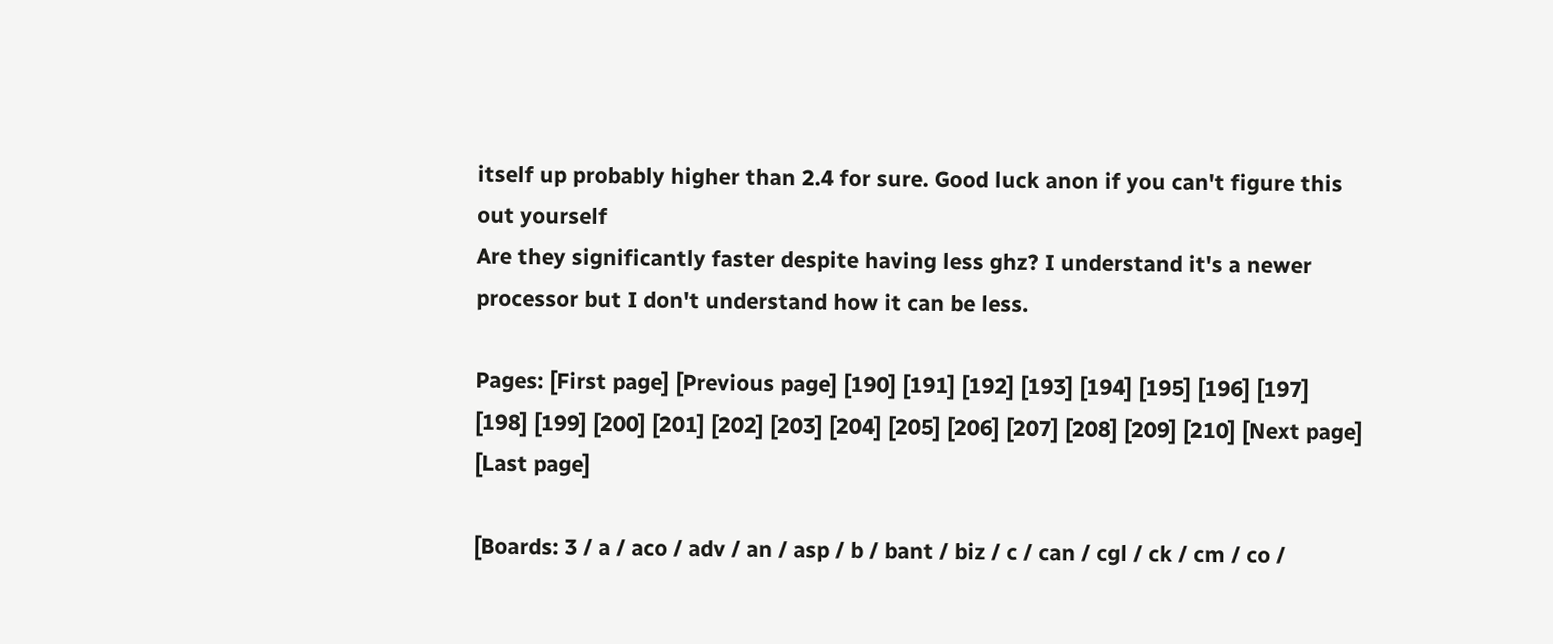itself up probably higher than 2.4 for sure. Good luck anon if you can't figure this out yourself
Are they significantly faster despite having less ghz? I understand it's a newer processor but I don't understand how it can be less.

Pages: [First page] [Previous page] [190] [191] [192] [193] [194] [195] [196] [197] [198] [199] [200] [201] [202] [203] [204] [205] [206] [207] [208] [209] [210] [Next page] [Last page]

[Boards: 3 / a / aco / adv / an / asp / b / bant / biz / c / can / cgl / ck / cm / co /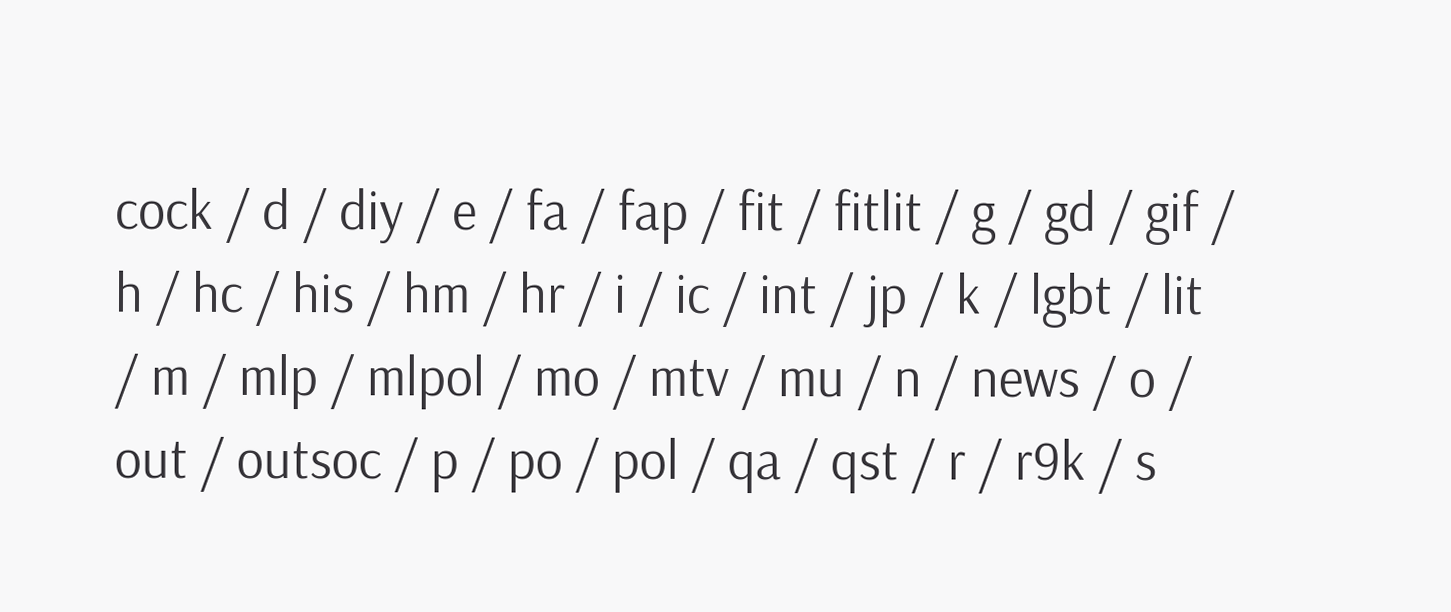cock / d / diy / e / fa / fap / fit / fitlit / g / gd / gif / h / hc / his / hm / hr / i / ic / int / jp / k / lgbt / lit / m / mlp / mlpol / mo / mtv / mu / n / news / o / out / outsoc / p / po / pol / qa / qst / r / r9k / s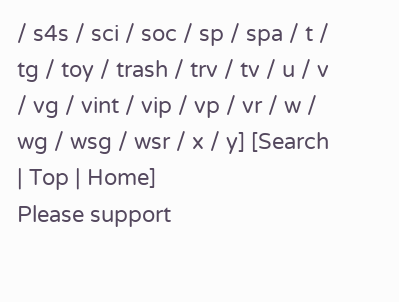/ s4s / sci / soc / sp / spa / t / tg / toy / trash / trv / tv / u / v / vg / vint / vip / vp / vr / w / wg / wsg / wsr / x / y] [Search | Top | Home]
Please support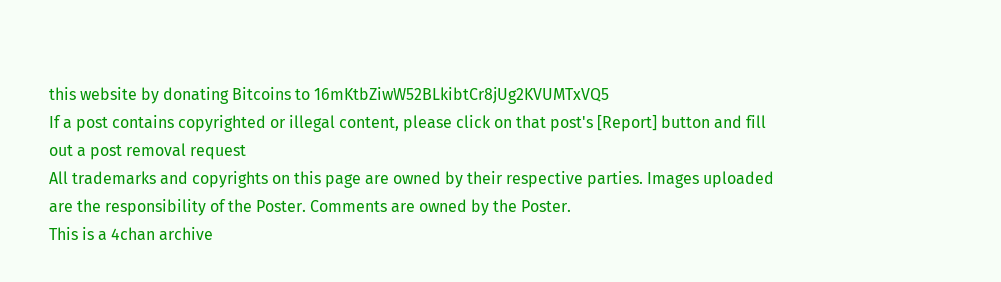this website by donating Bitcoins to 16mKtbZiwW52BLkibtCr8jUg2KVUMTxVQ5
If a post contains copyrighted or illegal content, please click on that post's [Report] button and fill out a post removal request
All trademarks and copyrights on this page are owned by their respective parties. Images uploaded are the responsibility of the Poster. Comments are owned by the Poster.
This is a 4chan archive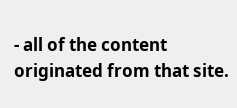- all of the content originated from that site.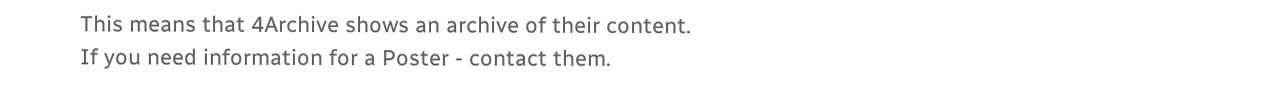This means that 4Archive shows an archive of their content. If you need information for a Poster - contact them.